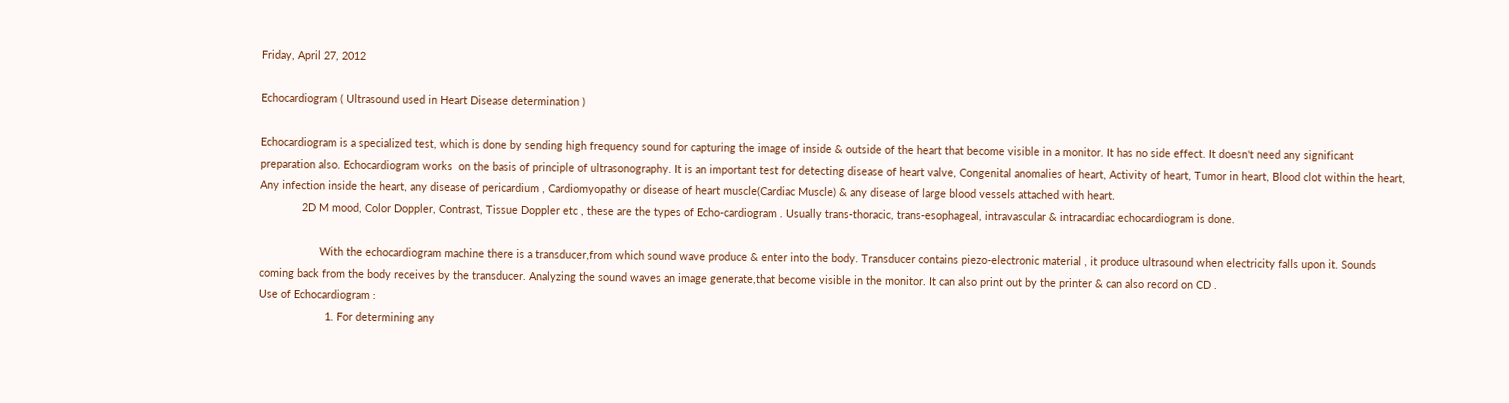Friday, April 27, 2012

Echocardiogram ( Ultrasound used in Heart Disease determination )

Echocardiogram is a specialized test, which is done by sending high frequency sound for capturing the image of inside & outside of the heart that become visible in a monitor. It has no side effect. It doesn't need any significant preparation also. Echocardiogram works  on the basis of principle of ultrasonography. It is an important test for detecting disease of heart valve, Congenital anomalies of heart, Activity of heart, Tumor in heart, Blood clot within the heart, Any infection inside the heart, any disease of pericardium , Cardiomyopathy or disease of heart muscle(Cardiac Muscle) & any disease of large blood vessels attached with heart.
              2D M mood, Color Doppler, Contrast, Tissue Doppler etc , these are the types of Echo-cardiogram . Usually trans-thoracic, trans-esophageal, intravascular & intracardiac echocardiogram is done.

                    With the echocardiogram machine there is a transducer,from which sound wave produce & enter into the body. Transducer contains piezo-electronic material , it produce ultrasound when electricity falls upon it. Sounds coming back from the body receives by the transducer. Analyzing the sound waves an image generate,that become visible in the monitor. It can also print out by the printer & can also record on CD .
Use of Echocardiogram :
                      1. For determining any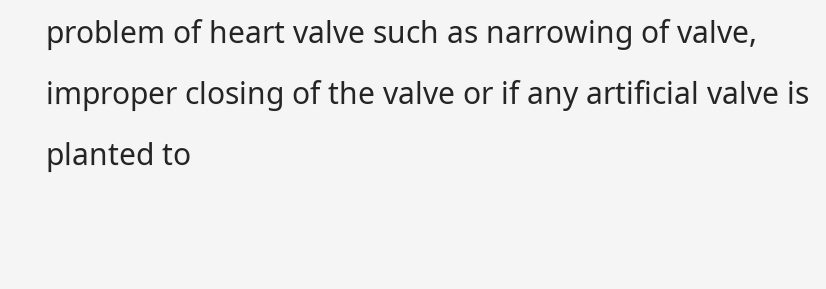problem of heart valve such as narrowing of valve, improper closing of the valve or if any artificial valve is planted to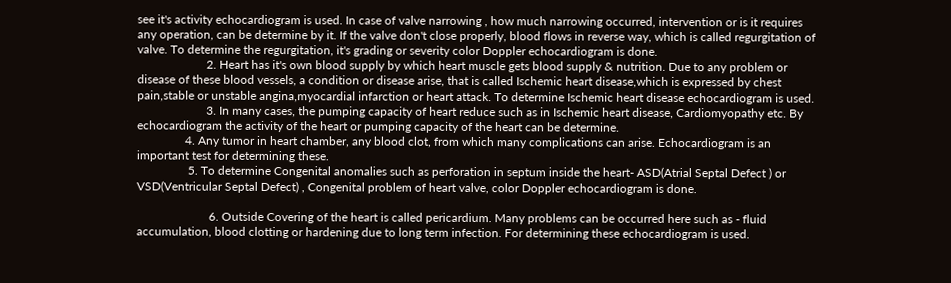see it's activity echocardiogram is used. In case of valve narrowing , how much narrowing occurred, intervention or is it requires any operation, can be determine by it. If the valve don't close properly, blood flows in reverse way, which is called regurgitation of valve. To determine the regurgitation, it's grading or severity color Doppler echocardiogram is done.
                       2. Heart has it's own blood supply by which heart muscle gets blood supply & nutrition. Due to any problem or disease of these blood vessels, a condition or disease arise, that is called Ischemic heart disease,which is expressed by chest pain,stable or unstable angina,myocardial infarction or heart attack. To determine Ischemic heart disease echocardiogram is used.
                       3. In many cases, the pumping capacity of heart reduce such as in Ischemic heart disease, Cardiomyopathy etc. By echocardiogram the activity of the heart or pumping capacity of the heart can be determine.
                4. Any tumor in heart chamber, any blood clot, from which many complications can arise. Echocardiogram is an important test for determining these.
                 5. To determine Congenital anomalies such as perforation in septum inside the heart- ASD(Atrial Septal Defect ) or VSD(Ventricular Septal Defect) , Congenital problem of heart valve, color Doppler echocardiogram is done.

                        6. Outside Covering of the heart is called pericardium. Many problems can be occurred here such as - fluid accumulation, blood clotting or hardening due to long term infection. For determining these echocardiogram is used.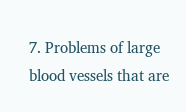7. Problems of large blood vessels that are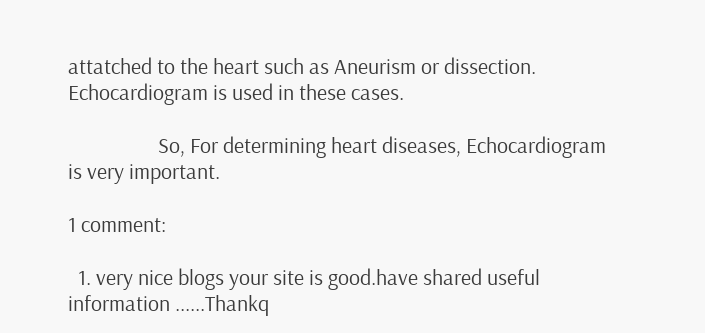attatched to the heart such as Aneurism or dissection. Echocardiogram is used in these cases.

                  So, For determining heart diseases, Echocardiogram is very important.

1 comment:

  1. very nice blogs your site is good.have shared useful information ......Thankq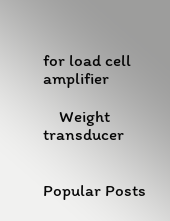for load cell amplifier

    Weight transducer


Popular Posts